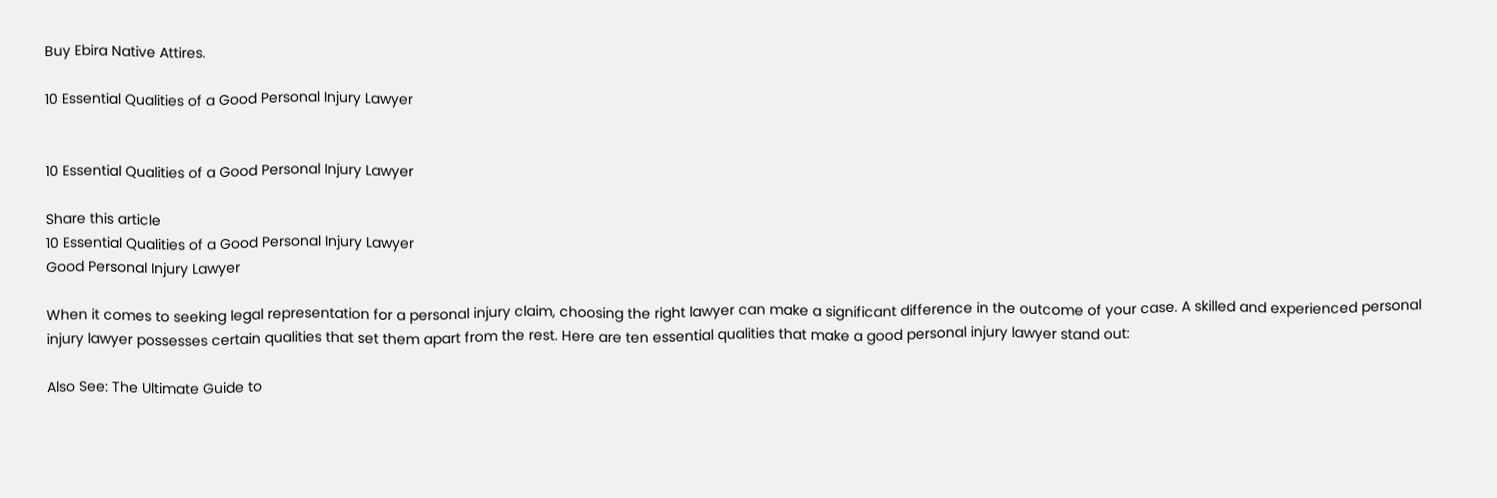Buy Ebira Native Attires.

10 Essential Qualities of a Good Personal Injury Lawyer


10 Essential Qualities of a Good Personal Injury Lawyer

Share this article
10 Essential Qualities of a Good Personal Injury Lawyer
Good Personal Injury Lawyer

When it comes to seeking legal representation for a personal injury claim, choosing the right lawyer can make a significant difference in the outcome of your case. A skilled and experienced personal injury lawyer possesses certain qualities that set them apart from the rest. Here are ten essential qualities that make a good personal injury lawyer stand out:

Also See: The Ultimate Guide to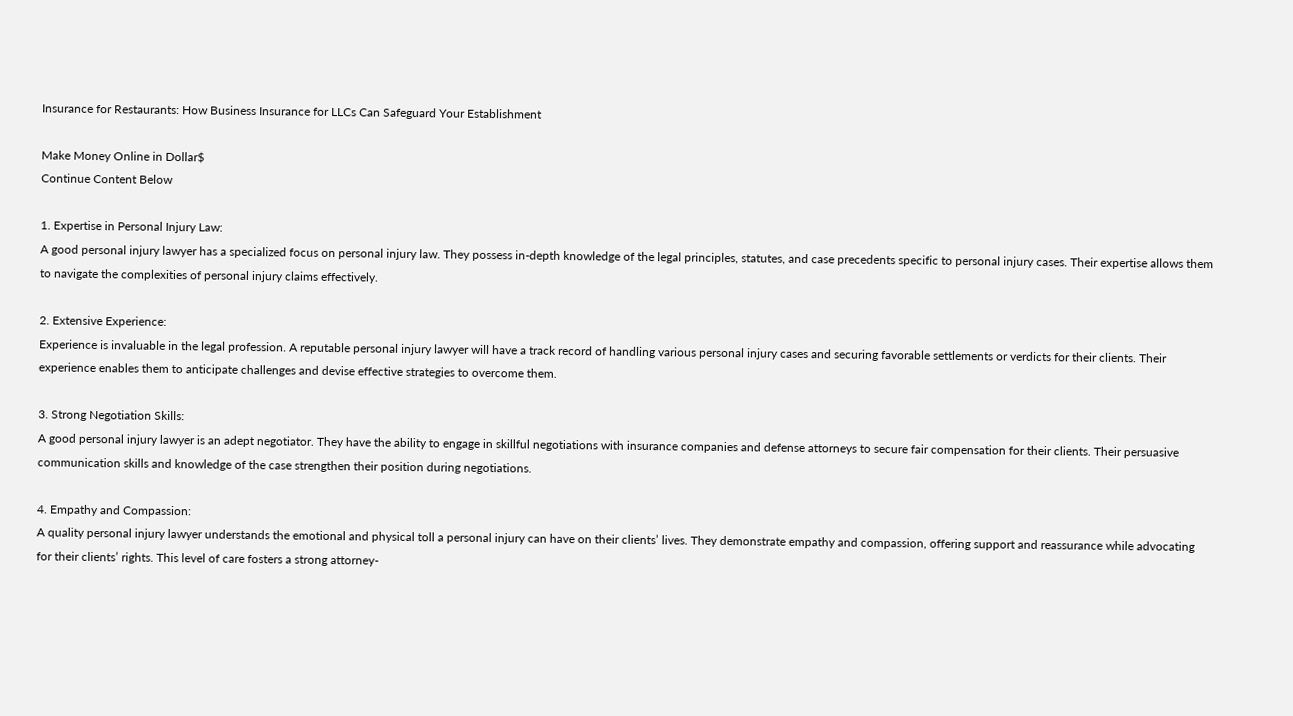Insurance for Restaurants: How Business Insurance for LLCs Can Safeguard Your Establishment

Make Money Online in Dollar$
Continue Content Below

1. Expertise in Personal Injury Law:
A good personal injury lawyer has a specialized focus on personal injury law. They possess in-depth knowledge of the legal principles, statutes, and case precedents specific to personal injury cases. Their expertise allows them to navigate the complexities of personal injury claims effectively.

2. Extensive Experience:
Experience is invaluable in the legal profession. A reputable personal injury lawyer will have a track record of handling various personal injury cases and securing favorable settlements or verdicts for their clients. Their experience enables them to anticipate challenges and devise effective strategies to overcome them.

3. Strong Negotiation Skills:
A good personal injury lawyer is an adept negotiator. They have the ability to engage in skillful negotiations with insurance companies and defense attorneys to secure fair compensation for their clients. Their persuasive communication skills and knowledge of the case strengthen their position during negotiations.

4. Empathy and Compassion:
A quality personal injury lawyer understands the emotional and physical toll a personal injury can have on their clients’ lives. They demonstrate empathy and compassion, offering support and reassurance while advocating for their clients’ rights. This level of care fosters a strong attorney-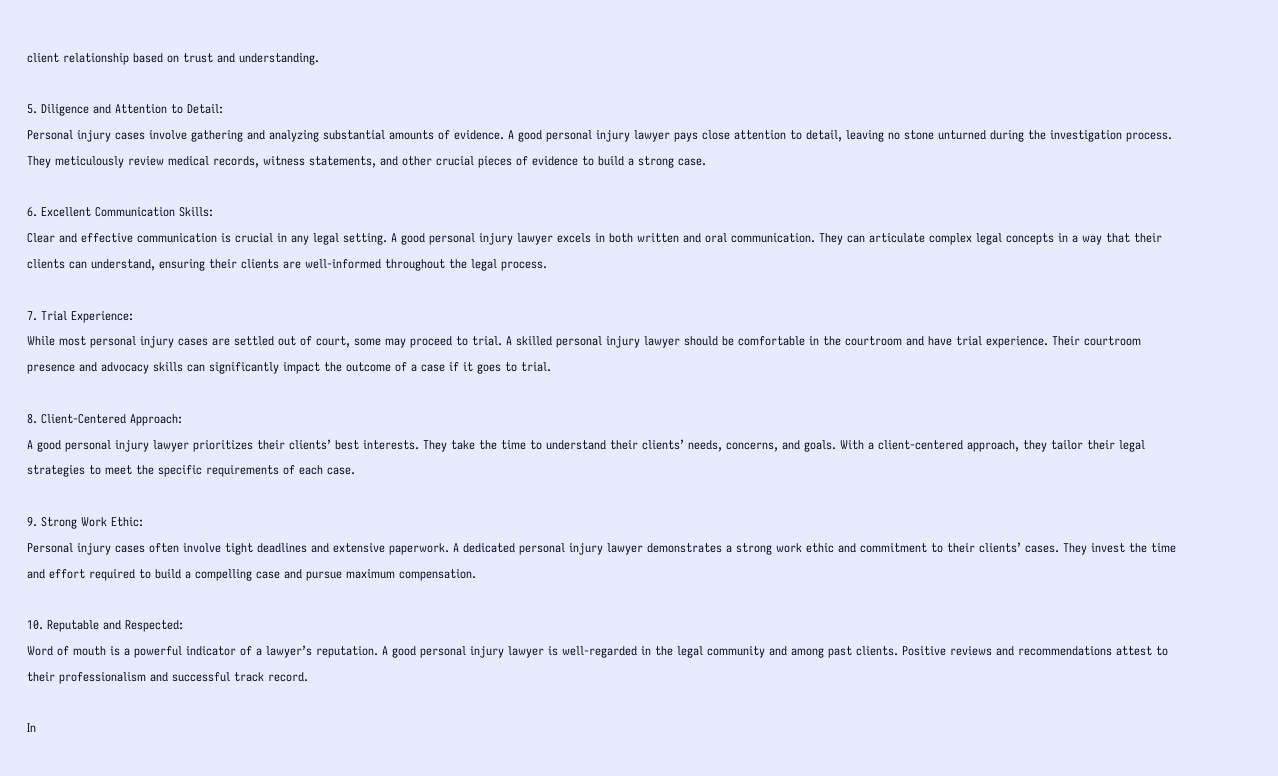client relationship based on trust and understanding.

5. Diligence and Attention to Detail:
Personal injury cases involve gathering and analyzing substantial amounts of evidence. A good personal injury lawyer pays close attention to detail, leaving no stone unturned during the investigation process. They meticulously review medical records, witness statements, and other crucial pieces of evidence to build a strong case.

6. Excellent Communication Skills:
Clear and effective communication is crucial in any legal setting. A good personal injury lawyer excels in both written and oral communication. They can articulate complex legal concepts in a way that their clients can understand, ensuring their clients are well-informed throughout the legal process.

7. Trial Experience:
While most personal injury cases are settled out of court, some may proceed to trial. A skilled personal injury lawyer should be comfortable in the courtroom and have trial experience. Their courtroom presence and advocacy skills can significantly impact the outcome of a case if it goes to trial.

8. Client-Centered Approach:
A good personal injury lawyer prioritizes their clients’ best interests. They take the time to understand their clients’ needs, concerns, and goals. With a client-centered approach, they tailor their legal strategies to meet the specific requirements of each case.

9. Strong Work Ethic:
Personal injury cases often involve tight deadlines and extensive paperwork. A dedicated personal injury lawyer demonstrates a strong work ethic and commitment to their clients’ cases. They invest the time and effort required to build a compelling case and pursue maximum compensation.

10. Reputable and Respected:
Word of mouth is a powerful indicator of a lawyer’s reputation. A good personal injury lawyer is well-regarded in the legal community and among past clients. Positive reviews and recommendations attest to their professionalism and successful track record.

In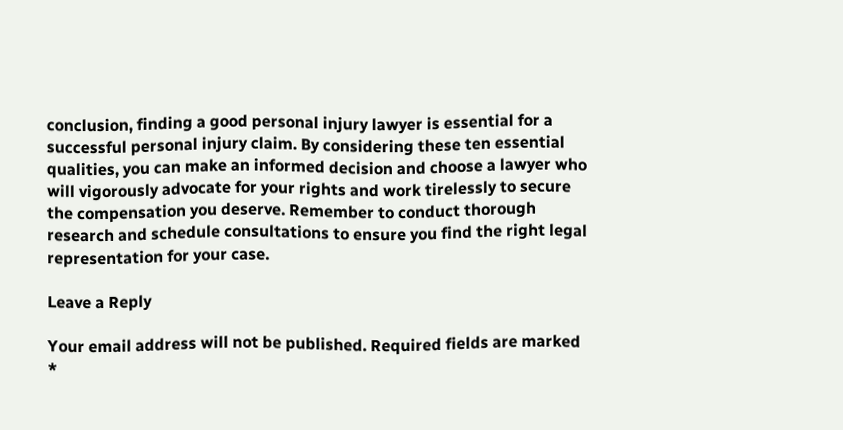conclusion, finding a good personal injury lawyer is essential for a successful personal injury claim. By considering these ten essential qualities, you can make an informed decision and choose a lawyer who will vigorously advocate for your rights and work tirelessly to secure the compensation you deserve. Remember to conduct thorough research and schedule consultations to ensure you find the right legal representation for your case.

Leave a Reply

Your email address will not be published. Required fields are marked *